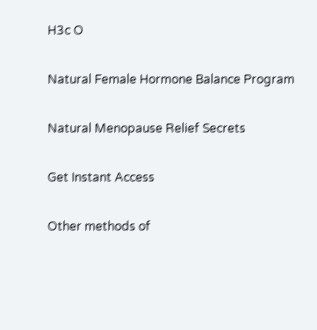H3c O

Natural Female Hormone Balance Program

Natural Menopause Relief Secrets

Get Instant Access

Other methods of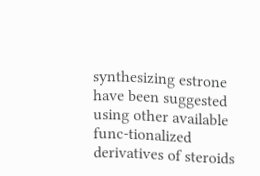synthesizing estrone have been suggested using other available func-tionalized derivatives of steroids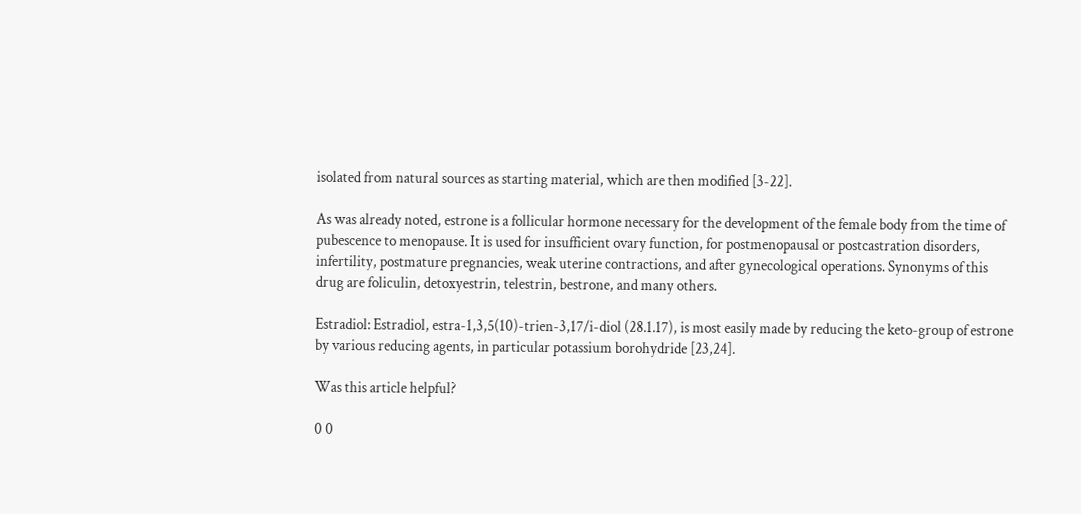isolated from natural sources as starting material, which are then modified [3-22].

As was already noted, estrone is a follicular hormone necessary for the development of the female body from the time of pubescence to menopause. It is used for insufficient ovary function, for postmenopausal or postcastration disorders, infertility, postmature pregnancies, weak uterine contractions, and after gynecological operations. Synonyms of this drug are foliculin, detoxyestrin, telestrin, bestrone, and many others.

Estradiol: Estradiol, estra-1,3,5(10)-trien-3,17/i-diol (28.1.17), is most easily made by reducing the keto-group of estrone by various reducing agents, in particular potassium borohydride [23,24].

Was this article helpful?

0 0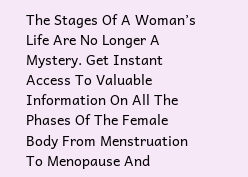The Stages Of A Woman’s Life Are No Longer A Mystery. Get Instant Access To Valuable Information On All The Phases Of The Female Body From Menstruation To Menopause And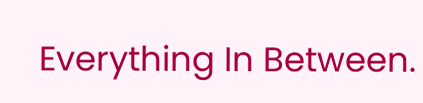Everything In Between.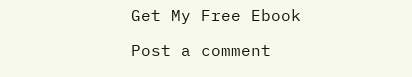Get My Free Ebook

Post a comment